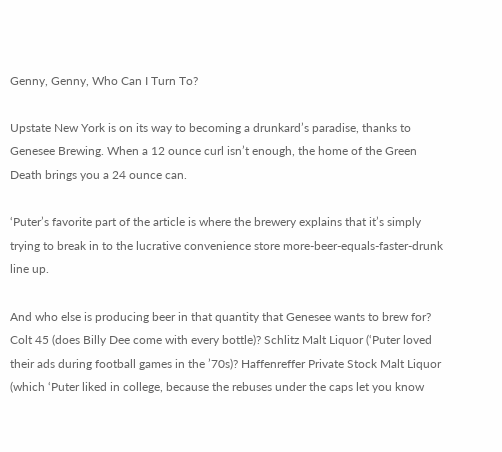Genny, Genny, Who Can I Turn To?

Upstate New York is on its way to becoming a drunkard’s paradise, thanks to Genesee Brewing. When a 12 ounce curl isn’t enough, the home of the Green Death brings you a 24 ounce can.

‘Puter’s favorite part of the article is where the brewery explains that it’s simply trying to break in to the lucrative convenience store more-beer-equals-faster-drunk line up.

And who else is producing beer in that quantity that Genesee wants to brew for? Colt 45 (does Billy Dee come with every bottle)? Schlitz Malt Liquor (‘Puter loved their ads during football games in the ’70s)? Haffenreffer Private Stock Malt Liquor (which ‘Puter liked in college, because the rebuses under the caps let you know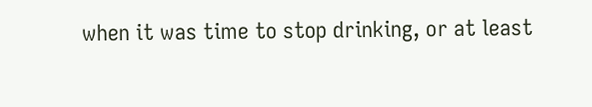when it was time to stop drinking, or at least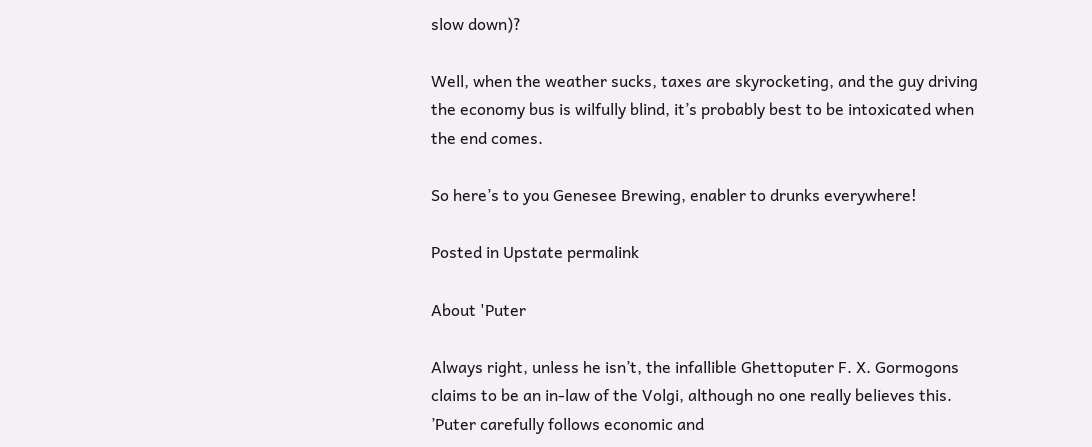slow down)?

Well, when the weather sucks, taxes are skyrocketing, and the guy driving the economy bus is wilfully blind, it’s probably best to be intoxicated when the end comes.

So here’s to you Genesee Brewing, enabler to drunks everywhere!

Posted in Upstate permalink

About 'Puter

Always right, unless he isn’t, the infallible Ghettoputer F. X. Gormogons claims to be an in-law of the Volgi, although no one really believes this. ’Puter carefully follows economic and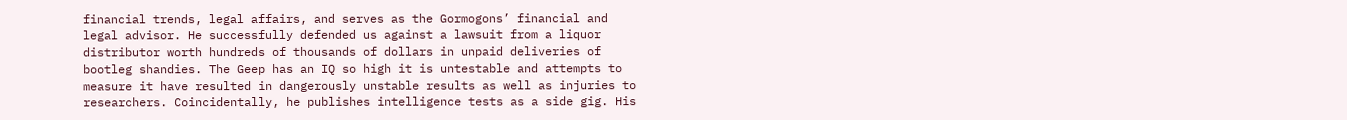financial trends, legal affairs, and serves as the Gormogons’ financial and legal advisor. He successfully defended us against a lawsuit from a liquor distributor worth hundreds of thousands of dollars in unpaid deliveries of bootleg shandies. The Geep has an IQ so high it is untestable and attempts to measure it have resulted in dangerously unstable results as well as injuries to researchers. Coincidentally, he publishes intelligence tests as a side gig. His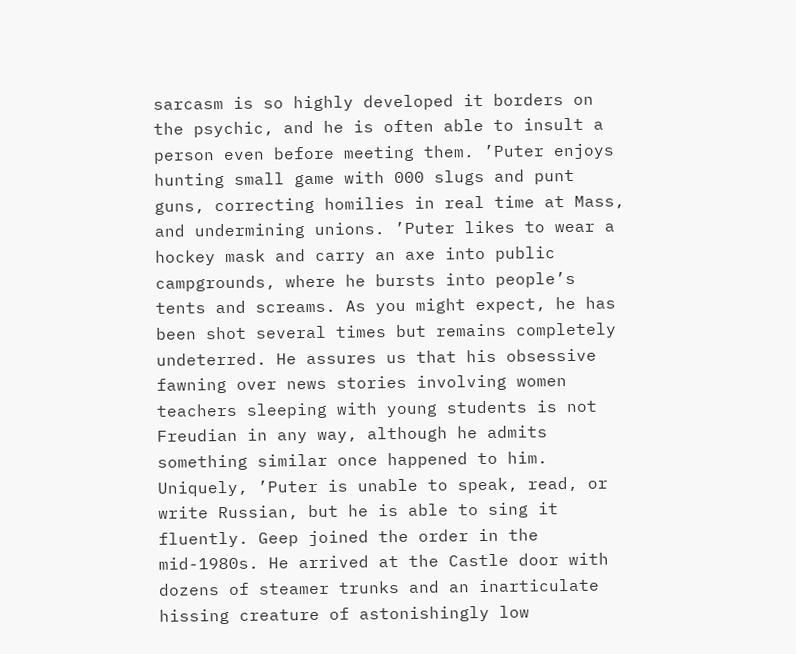sarcasm is so highly developed it borders on the psychic, and he is often able to insult a person even before meeting them. ’Puter enjoys hunting small game with 000 slugs and punt guns, correcting homilies in real time at Mass, and undermining unions. ’Puter likes to wear a hockey mask and carry an axe into public campgrounds, where he bursts into people’s tents and screams. As you might expect, he has been shot several times but remains completely undeterred. He assures us that his obsessive fawning over news stories involving women teachers sleeping with young students is not Freudian in any way, although he admits something similar once happened to him. Uniquely, ’Puter is unable to speak, read, or write Russian, but he is able to sing it fluently. Geep joined the order in the mid-1980s. He arrived at the Castle door with dozens of steamer trunks and an inarticulate hissing creature of astonishingly low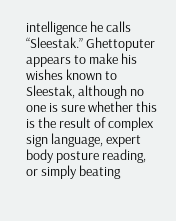intelligence he calls “Sleestak.” Ghettoputer appears to make his wishes known to Sleestak, although no one is sure whether this is the result of complex sign language, expert body posture reading, or simply beating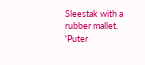Sleestak with a rubber mallet. 'Puter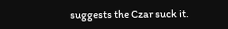suggests the Czar suck it.